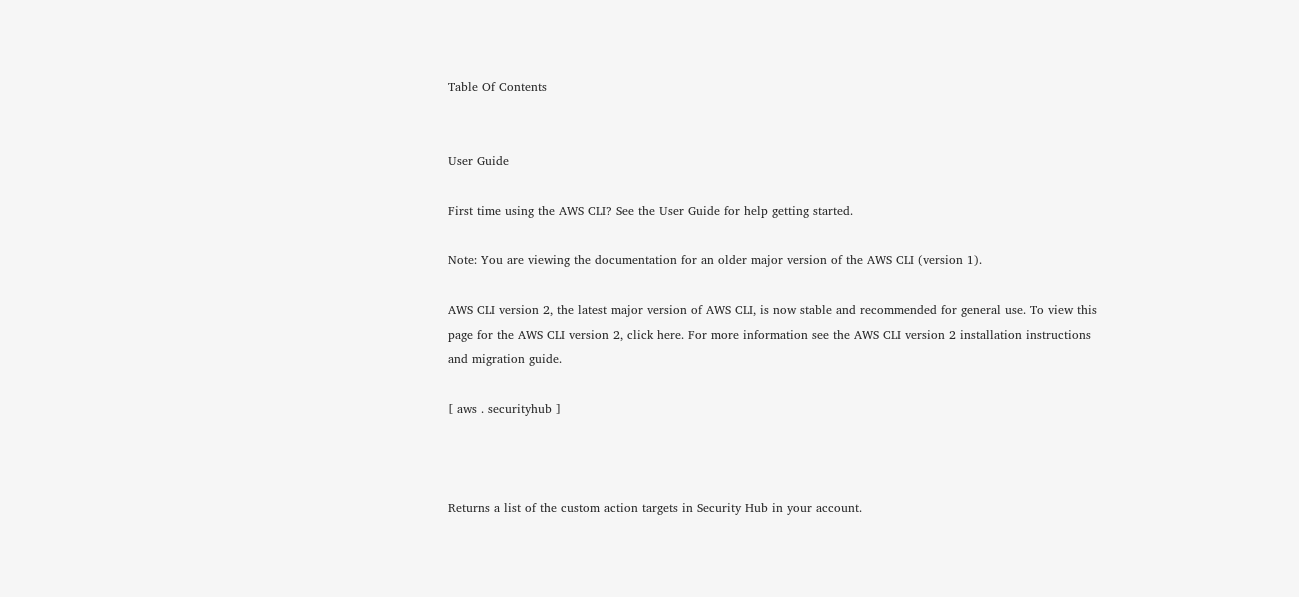Table Of Contents


User Guide

First time using the AWS CLI? See the User Guide for help getting started.

Note: You are viewing the documentation for an older major version of the AWS CLI (version 1).

AWS CLI version 2, the latest major version of AWS CLI, is now stable and recommended for general use. To view this page for the AWS CLI version 2, click here. For more information see the AWS CLI version 2 installation instructions and migration guide.

[ aws . securityhub ]



Returns a list of the custom action targets in Security Hub in your account.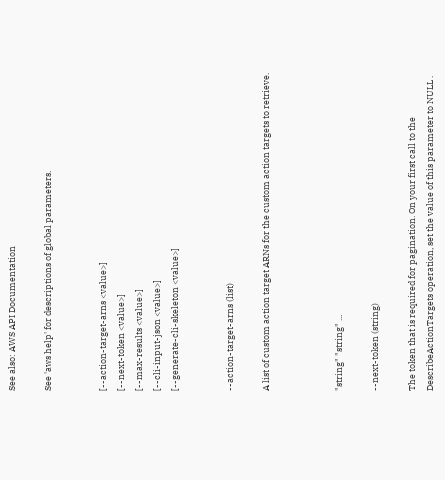See also: AWS API Documentation

See 'aws help' for descriptions of global parameters.


[--action-target-arns <value>]
[--next-token <value>]
[--max-results <value>]
[--cli-input-json <value>]
[--generate-cli-skeleton <value>]


--action-target-arns (list)

A list of custom action target ARNs for the custom action targets to retrieve.



"string" "string" ...

--next-token (string)

The token that is required for pagination. On your first call to the DescribeActionTargets operation, set the value of this parameter to NULL .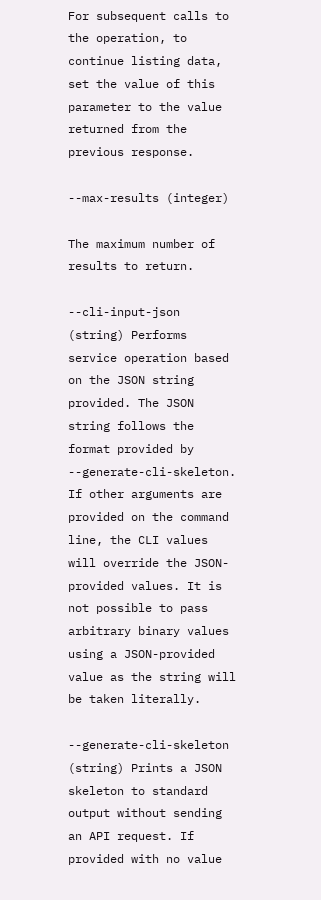For subsequent calls to the operation, to continue listing data, set the value of this parameter to the value returned from the previous response.

--max-results (integer)

The maximum number of results to return.

--cli-input-json (string) Performs service operation based on the JSON string provided. The JSON string follows the format provided by --generate-cli-skeleton. If other arguments are provided on the command line, the CLI values will override the JSON-provided values. It is not possible to pass arbitrary binary values using a JSON-provided value as the string will be taken literally.

--generate-cli-skeleton (string) Prints a JSON skeleton to standard output without sending an API request. If provided with no value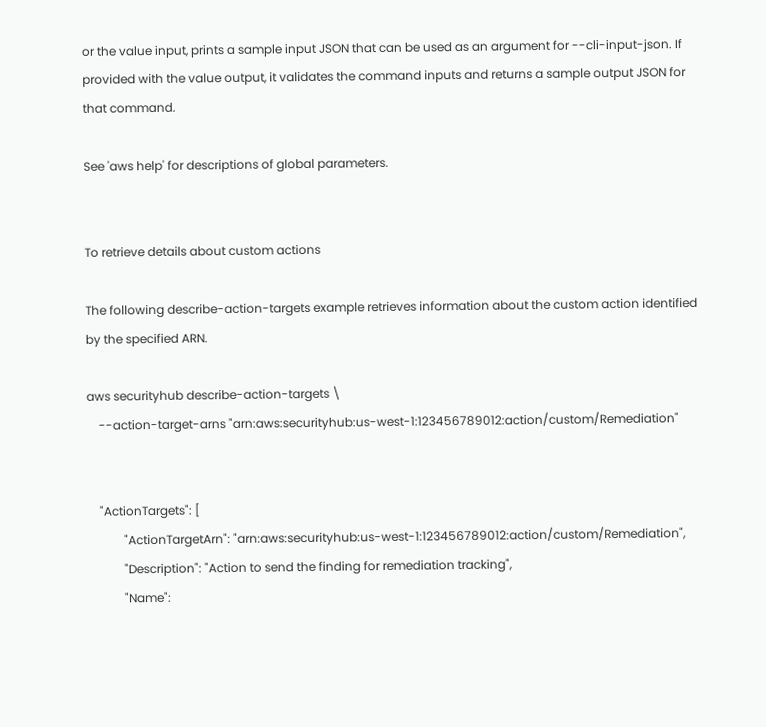or the value input, prints a sample input JSON that can be used as an argument for --cli-input-json. If provided with the value output, it validates the command inputs and returns a sample output JSON for that command.

See 'aws help' for descriptions of global parameters.


To retrieve details about custom actions

The following describe-action-targets example retrieves information about the custom action identified by the specified ARN.

aws securityhub describe-action-targets \
    --action-target-arns "arn:aws:securityhub:us-west-1:123456789012:action/custom/Remediation"


    "ActionTargets": [
            "ActionTargetArn": "arn:aws:securityhub:us-west-1:123456789012:action/custom/Remediation",
            "Description": "Action to send the finding for remediation tracking",
            "Name":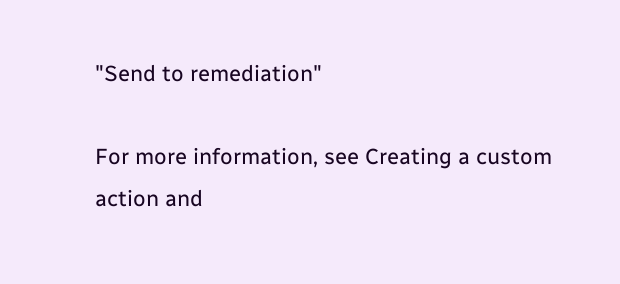"Send to remediation"

For more information, see Creating a custom action and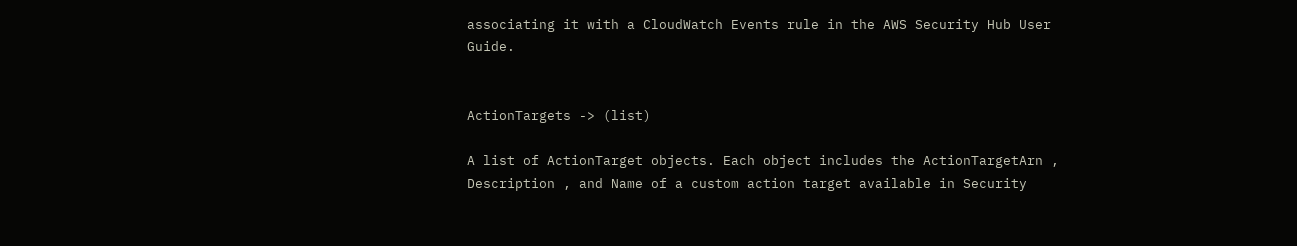associating it with a CloudWatch Events rule in the AWS Security Hub User Guide.


ActionTargets -> (list)

A list of ActionTarget objects. Each object includes the ActionTargetArn , Description , and Name of a custom action target available in Security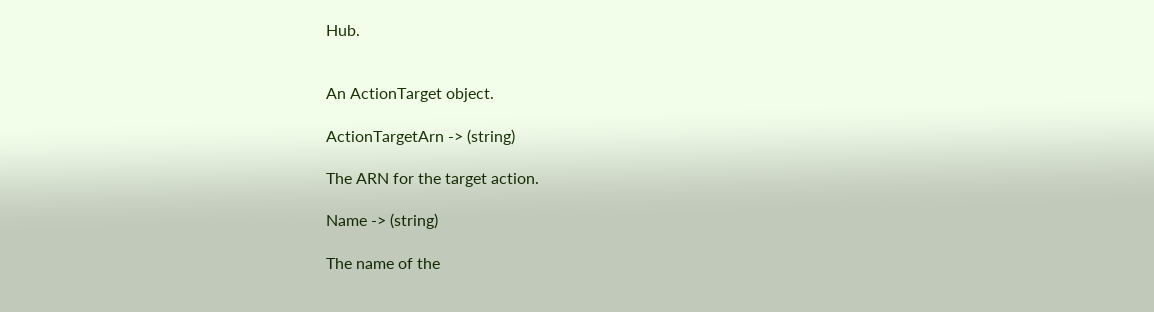Hub.


An ActionTarget object.

ActionTargetArn -> (string)

The ARN for the target action.

Name -> (string)

The name of the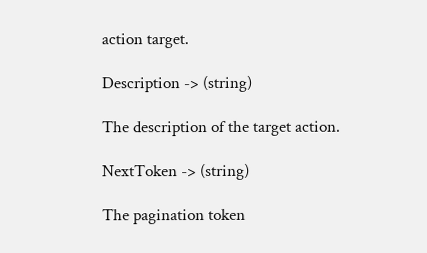action target.

Description -> (string)

The description of the target action.

NextToken -> (string)

The pagination token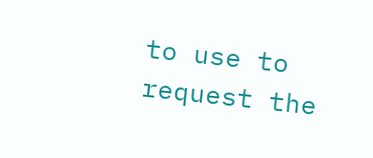to use to request the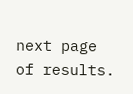next page of results.